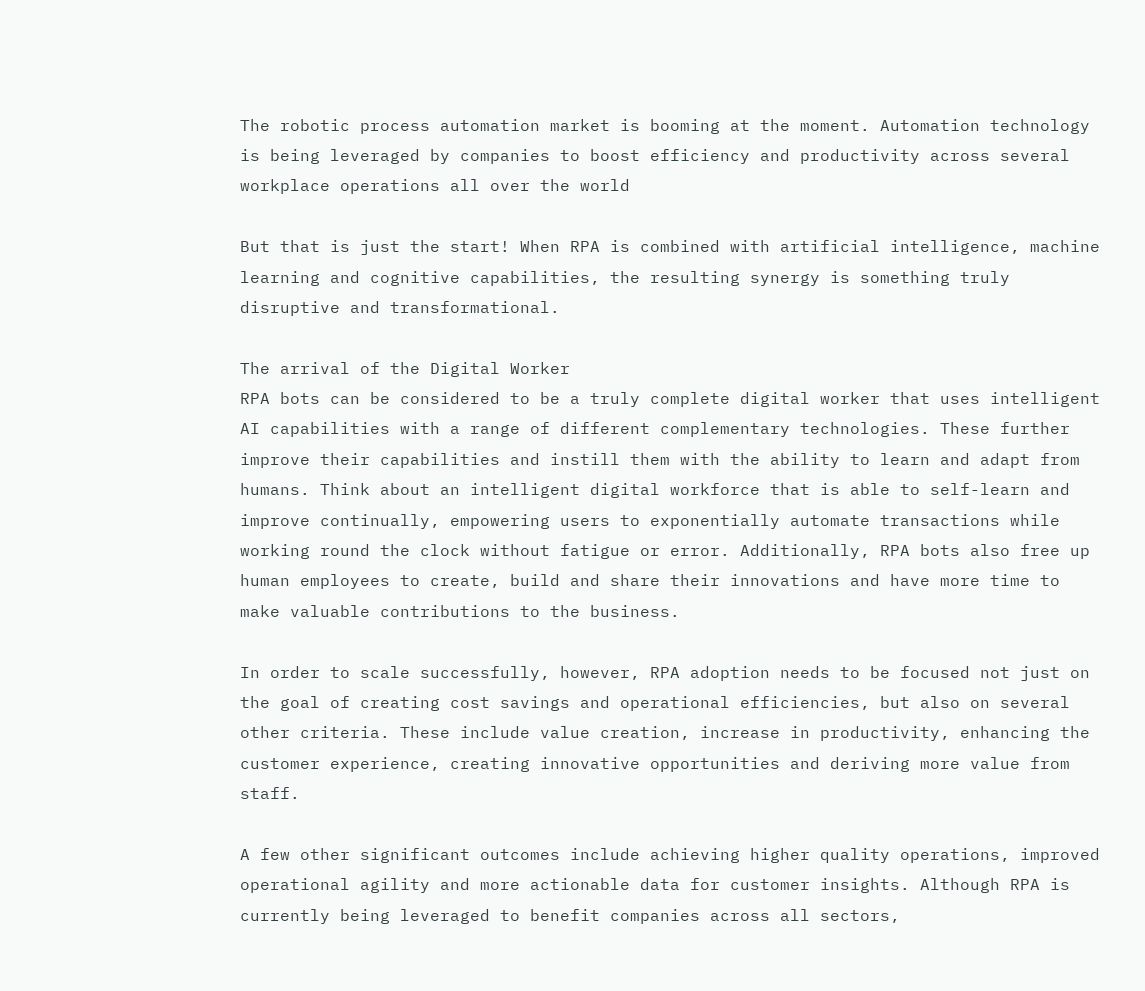The robotic process automation market is booming at the moment. Automation technology is being leveraged by companies to boost efficiency and productivity across several workplace operations all over the world

But that is just the start! When RPA is combined with artificial intelligence, machine learning and cognitive capabilities, the resulting synergy is something truly disruptive and transformational.

The arrival of the Digital Worker
RPA bots can be considered to be a truly complete digital worker that uses intelligent AI capabilities with a range of different complementary technologies. These further improve their capabilities and instill them with the ability to learn and adapt from humans. Think about an intelligent digital workforce that is able to self-learn and improve continually, empowering users to exponentially automate transactions while working round the clock without fatigue or error. Additionally, RPA bots also free up human employees to create, build and share their innovations and have more time to make valuable contributions to the business.

In order to scale successfully, however, RPA adoption needs to be focused not just on the goal of creating cost savings and operational efficiencies, but also on several other criteria. These include value creation, increase in productivity, enhancing the customer experience, creating innovative opportunities and deriving more value from staff.

A few other significant outcomes include achieving higher quality operations, improved operational agility and more actionable data for customer insights. Although RPA is currently being leveraged to benefit companies across all sectors,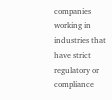companies working in industries that have strict regulatory or compliance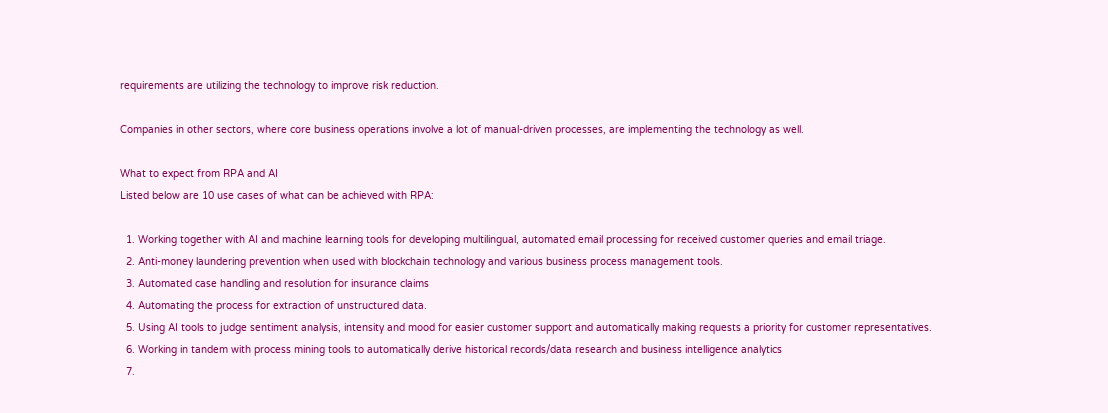requirements are utilizing the technology to improve risk reduction.

Companies in other sectors, where core business operations involve a lot of manual-driven processes, are implementing the technology as well.

What to expect from RPA and AI
Listed below are 10 use cases of what can be achieved with RPA:

  1. Working together with AI and machine learning tools for developing multilingual, automated email processing for received customer queries and email triage.
  2. Anti-money laundering prevention when used with blockchain technology and various business process management tools.
  3. Automated case handling and resolution for insurance claims
  4. Automating the process for extraction of unstructured data.
  5. Using AI tools to judge sentiment analysis, intensity and mood for easier customer support and automatically making requests a priority for customer representatives.
  6. Working in tandem with process mining tools to automatically derive historical records/data research and business intelligence analytics
  7.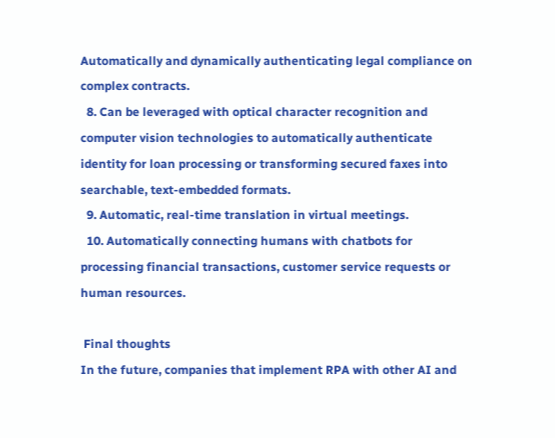Automatically and dynamically authenticating legal compliance on complex contracts.
  8. Can be leveraged with optical character recognition and computer vision technologies to automatically authenticate identity for loan processing or transforming secured faxes into searchable, text-embedded formats.
  9. Automatic, real-time translation in virtual meetings.
  10. Automatically connecting humans with chatbots for processing financial transactions, customer service requests or human resources.

 Final thoughts
In the future, companies that implement RPA with other AI and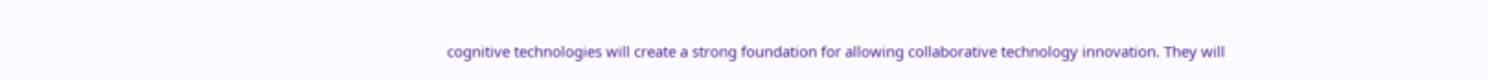cognitive technologies will create a strong foundation for allowing collaborative technology innovation. They will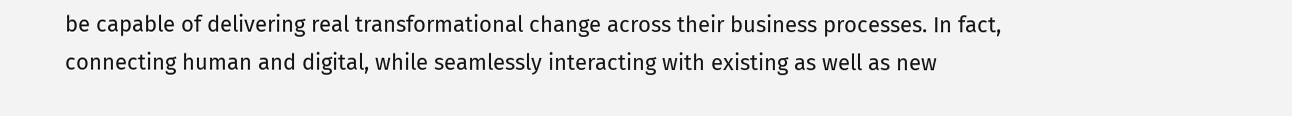be capable of delivering real transformational change across their business processes. In fact, connecting human and digital, while seamlessly interacting with existing as well as new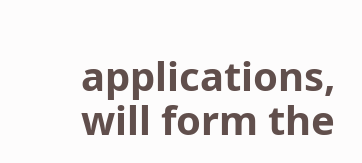applications, will form the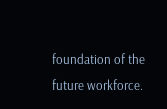foundation of the future workforce.